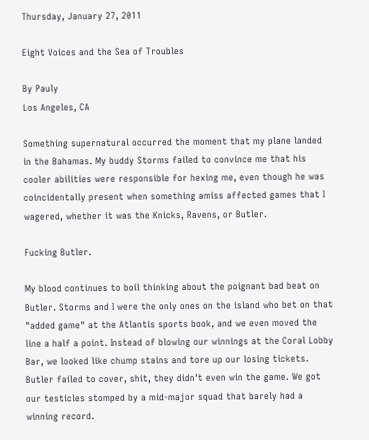Thursday, January 27, 2011

Eight Voices and the Sea of Troubles

By Pauly
Los Angeles, CA

Something supernatural occurred the moment that my plane landed in the Bahamas. My buddy Storms failed to convince me that his cooler abilities were responsible for hexing me, even though he was coincidentally present when something amiss affected games that I wagered, whether it was the Knicks, Ravens, or Butler.

Fucking Butler.

My blood continues to boil thinking about the poignant bad beat on Butler. Storms and I were the only ones on the island who bet on that "added game" at the Atlantis sports book, and we even moved the line a half a point. Instead of blowing our winnings at the Coral Lobby Bar, we looked like chump stains and tore up our losing tickets. Butler failed to cover, shit, they didn't even win the game. We got our testicles stomped by a mid-major squad that barely had a winning record.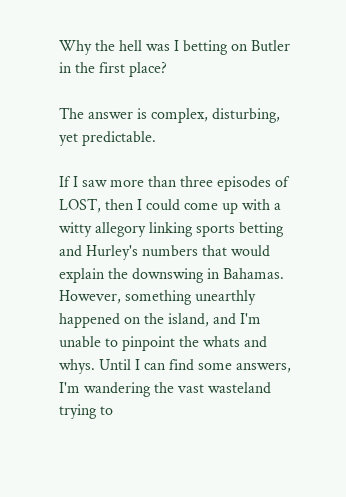Why the hell was I betting on Butler in the first place?

The answer is complex, disturbing, yet predictable.

If I saw more than three episodes of LOST, then I could come up with a witty allegory linking sports betting and Hurley's numbers that would explain the downswing in Bahamas. However, something unearthly happened on the island, and I'm unable to pinpoint the whats and whys. Until I can find some answers, I'm wandering the vast wasteland trying to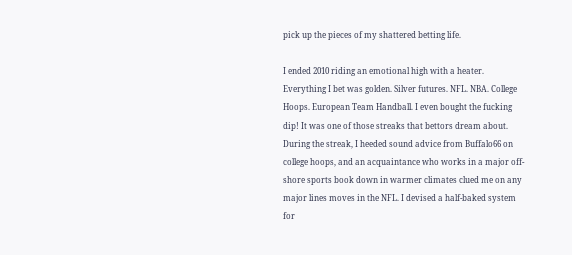pick up the pieces of my shattered betting life.

I ended 2010 riding an emotional high with a heater. Everything I bet was golden. Silver futures. NFL. NBA. College Hoops. European Team Handball. I even bought the fucking dip! It was one of those streaks that bettors dream about. During the streak, I heeded sound advice from Buffalo66 on college hoops, and an acquaintance who works in a major off-shore sports book down in warmer climates clued me on any major lines moves in the NFL. I devised a half-baked system for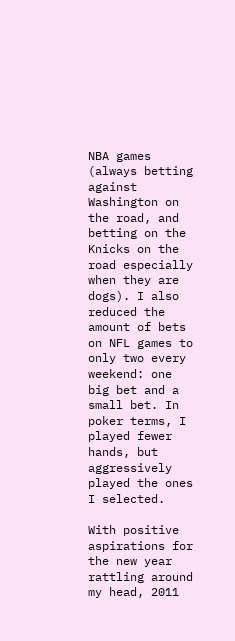NBA games (always betting against Washington on the road, and betting on the Knicks on the road especially when they are dogs). I also reduced the amount of bets on NFL games to only two every weekend: one big bet and a small bet. In poker terms, I played fewer hands, but aggressively played the ones I selected.

With positive aspirations for the new year rattling around my head, 2011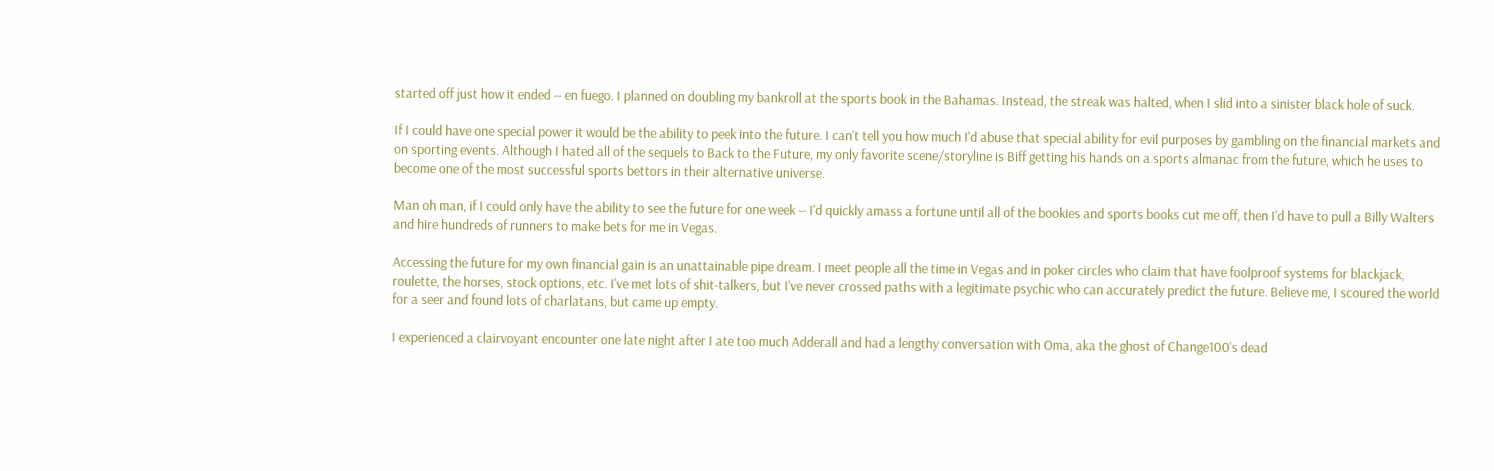started off just how it ended -- en fuego. I planned on doubling my bankroll at the sports book in the Bahamas. Instead, the streak was halted, when I slid into a sinister black hole of suck.

If I could have one special power it would be the ability to peek into the future. I can't tell you how much I'd abuse that special ability for evil purposes by gambling on the financial markets and on sporting events. Although I hated all of the sequels to Back to the Future, my only favorite scene/storyline is Biff getting his hands on a sports almanac from the future, which he uses to become one of the most successful sports bettors in their alternative universe.

Man oh man, if I could only have the ability to see the future for one week -- I'd quickly amass a fortune until all of the bookies and sports books cut me off, then I'd have to pull a Billy Walters and hire hundreds of runners to make bets for me in Vegas.

Accessing the future for my own financial gain is an unattainable pipe dream. I meet people all the time in Vegas and in poker circles who claim that have foolproof systems for blackjack, roulette, the horses, stock options, etc. I've met lots of shit-talkers, but I've never crossed paths with a legitimate psychic who can accurately predict the future. Believe me, I scoured the world for a seer and found lots of charlatans, but came up empty.

I experienced a clairvoyant encounter one late night after I ate too much Adderall and had a lengthy conversation with Oma, aka the ghost of Change100's dead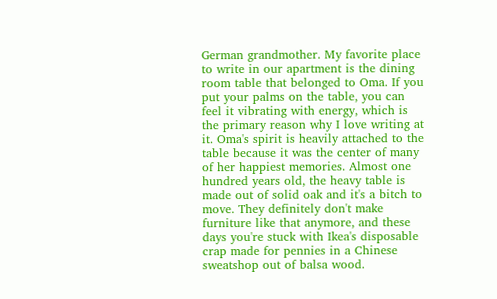German grandmother. My favorite place to write in our apartment is the dining room table that belonged to Oma. If you put your palms on the table, you can feel it vibrating with energy, which is the primary reason why I love writing at it. Oma's spirit is heavily attached to the table because it was the center of many of her happiest memories. Almost one hundred years old, the heavy table is made out of solid oak and it's a bitch to move. They definitely don't make furniture like that anymore, and these days you're stuck with Ikea's disposable crap made for pennies in a Chinese sweatshop out of balsa wood.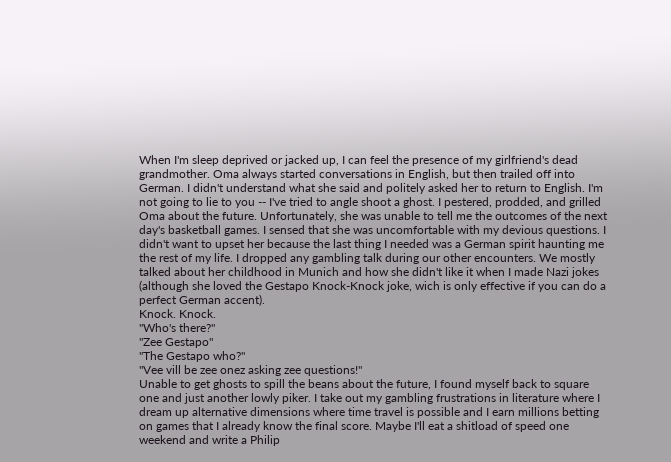When I'm sleep deprived or jacked up, I can feel the presence of my girlfriend's dead grandmother. Oma always started conversations in English, but then trailed off into German. I didn't understand what she said and politely asked her to return to English. I'm not going to lie to you -- I've tried to angle shoot a ghost. I pestered, prodded, and grilled Oma about the future. Unfortunately, she was unable to tell me the outcomes of the next day's basketball games. I sensed that she was uncomfortable with my devious questions. I didn't want to upset her because the last thing I needed was a German spirit haunting me the rest of my life. I dropped any gambling talk during our other encounters. We mostly talked about her childhood in Munich and how she didn't like it when I made Nazi jokes (although she loved the Gestapo Knock-Knock joke, wich is only effective if you can do a perfect German accent).
Knock. Knock.
"Who's there?"
"Zee Gestapo"
"The Gestapo who?"
"Vee vill be zee onez asking zee questions!"
Unable to get ghosts to spill the beans about the future, I found myself back to square one and just another lowly piker. I take out my gambling frustrations in literature where I dream up alternative dimensions where time travel is possible and I earn millions betting on games that I already know the final score. Maybe I'll eat a shitload of speed one weekend and write a Philip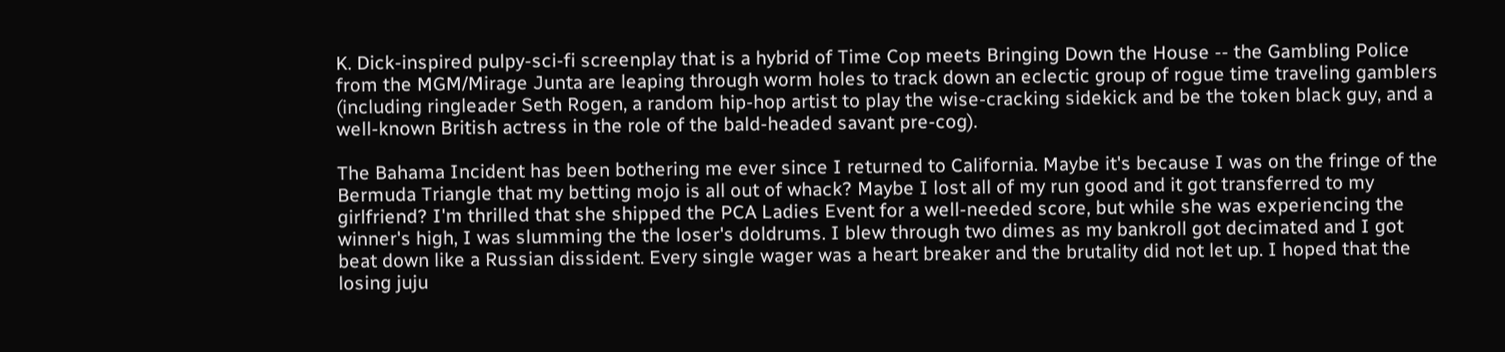K. Dick-inspired pulpy-sci-fi screenplay that is a hybrid of Time Cop meets Bringing Down the House -- the Gambling Police from the MGM/Mirage Junta are leaping through worm holes to track down an eclectic group of rogue time traveling gamblers (including ringleader Seth Rogen, a random hip-hop artist to play the wise-cracking sidekick and be the token black guy, and a well-known British actress in the role of the bald-headed savant pre-cog).

The Bahama Incident has been bothering me ever since I returned to California. Maybe it's because I was on the fringe of the Bermuda Triangle that my betting mojo is all out of whack? Maybe I lost all of my run good and it got transferred to my girlfriend? I'm thrilled that she shipped the PCA Ladies Event for a well-needed score, but while she was experiencing the winner's high, I was slumming the the loser's doldrums. I blew through two dimes as my bankroll got decimated and I got beat down like a Russian dissident. Every single wager was a heart breaker and the brutality did not let up. I hoped that the losing juju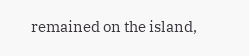remained on the island,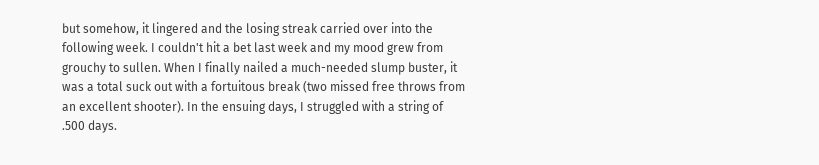but somehow, it lingered and the losing streak carried over into the following week. I couldn't hit a bet last week and my mood grew from grouchy to sullen. When I finally nailed a much-needed slump buster, it was a total suck out with a fortuitous break (two missed free throws from an excellent shooter). In the ensuing days, I struggled with a string of .500 days.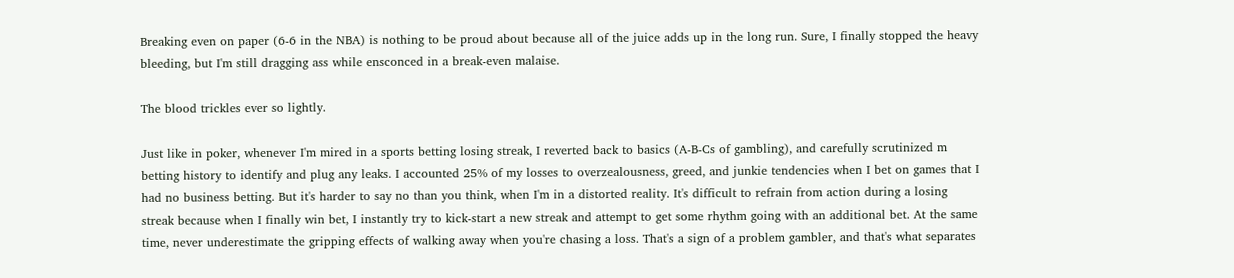Breaking even on paper (6-6 in the NBA) is nothing to be proud about because all of the juice adds up in the long run. Sure, I finally stopped the heavy bleeding, but I'm still dragging ass while ensconced in a break-even malaise.

The blood trickles ever so lightly.

Just like in poker, whenever I'm mired in a sports betting losing streak, I reverted back to basics (A-B-Cs of gambling), and carefully scrutinized m betting history to identify and plug any leaks. I accounted 25% of my losses to overzealousness, greed, and junkie tendencies when I bet on games that I had no business betting. But it's harder to say no than you think, when I'm in a distorted reality. It's difficult to refrain from action during a losing streak because when I finally win bet, I instantly try to kick-start a new streak and attempt to get some rhythm going with an additional bet. At the same time, never underestimate the gripping effects of walking away when you're chasing a loss. That's a sign of a problem gambler, and that's what separates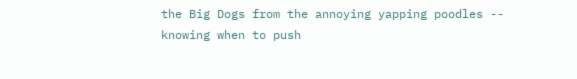the Big Dogs from the annoying yapping poodles -- knowing when to push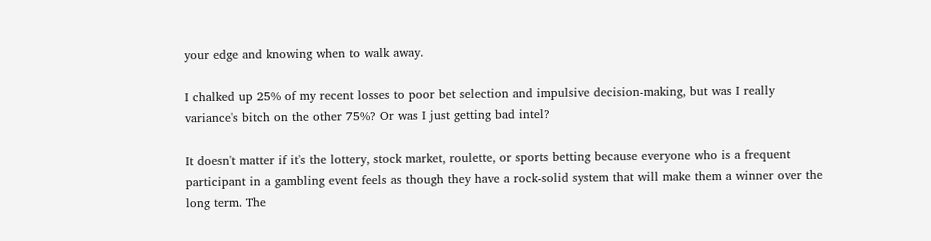your edge and knowing when to walk away.

I chalked up 25% of my recent losses to poor bet selection and impulsive decision-making, but was I really variance's bitch on the other 75%? Or was I just getting bad intel?

It doesn't matter if it's the lottery, stock market, roulette, or sports betting because everyone who is a frequent participant in a gambling event feels as though they have a rock-solid system that will make them a winner over the long term. The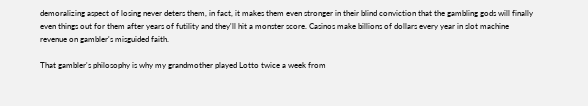demoralizing aspect of losing never deters them, in fact, it makes them even stronger in their blind conviction that the gambling gods will finally even things out for them after years of futility and they'll hit a monster score. Casinos make billions of dollars every year in slot machine revenue on gambler's misguided faith.

That gambler's philosophy is why my grandmother played Lotto twice a week from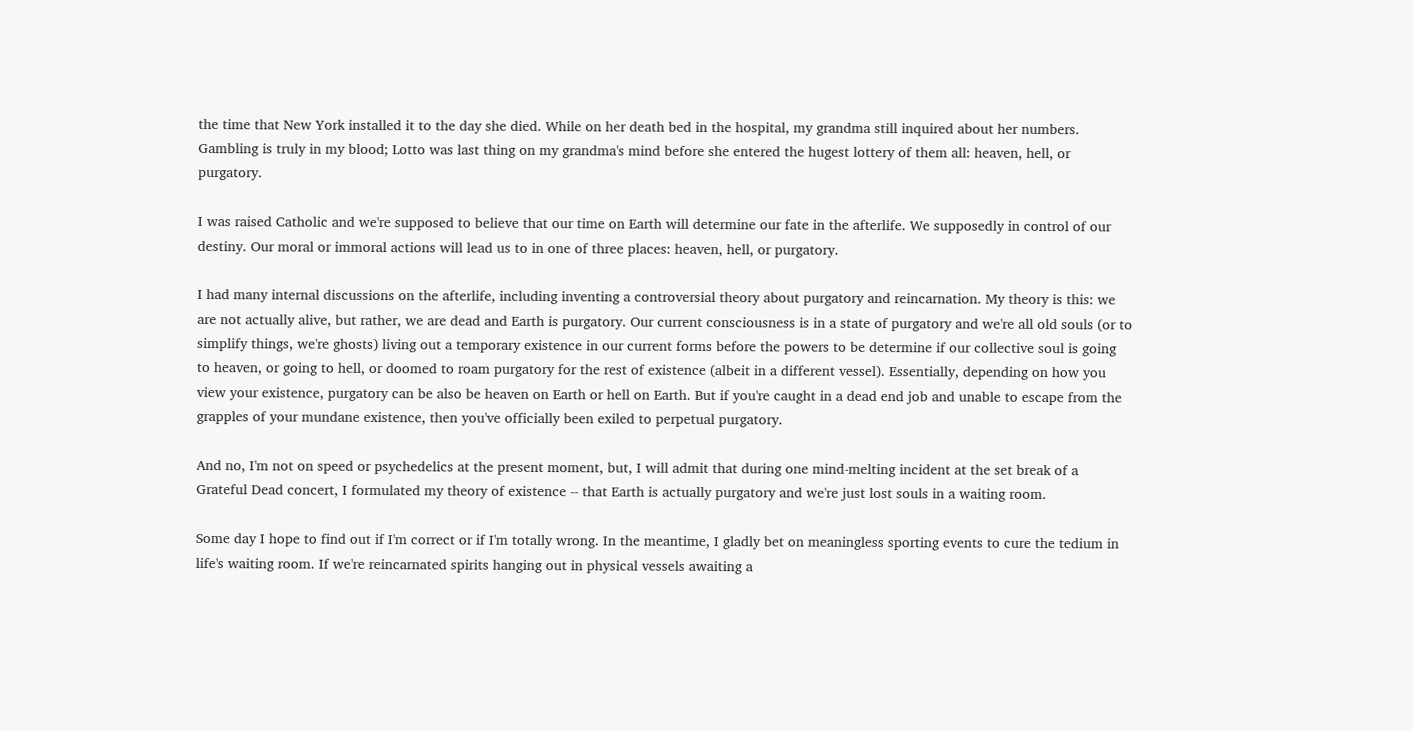the time that New York installed it to the day she died. While on her death bed in the hospital, my grandma still inquired about her numbers. Gambling is truly in my blood; Lotto was last thing on my grandma's mind before she entered the hugest lottery of them all: heaven, hell, or purgatory.

I was raised Catholic and we're supposed to believe that our time on Earth will determine our fate in the afterlife. We supposedly in control of our destiny. Our moral or immoral actions will lead us to in one of three places: heaven, hell, or purgatory.

I had many internal discussions on the afterlife, including inventing a controversial theory about purgatory and reincarnation. My theory is this: we are not actually alive, but rather, we are dead and Earth is purgatory. Our current consciousness is in a state of purgatory and we're all old souls (or to simplify things, we're ghosts) living out a temporary existence in our current forms before the powers to be determine if our collective soul is going to heaven, or going to hell, or doomed to roam purgatory for the rest of existence (albeit in a different vessel). Essentially, depending on how you view your existence, purgatory can be also be heaven on Earth or hell on Earth. But if you're caught in a dead end job and unable to escape from the grapples of your mundane existence, then you've officially been exiled to perpetual purgatory.

And no, I'm not on speed or psychedelics at the present moment, but, I will admit that during one mind-melting incident at the set break of a Grateful Dead concert, I formulated my theory of existence -- that Earth is actually purgatory and we're just lost souls in a waiting room.

Some day I hope to find out if I'm correct or if I'm totally wrong. In the meantime, I gladly bet on meaningless sporting events to cure the tedium in life's waiting room. If we're reincarnated spirits hanging out in physical vessels awaiting a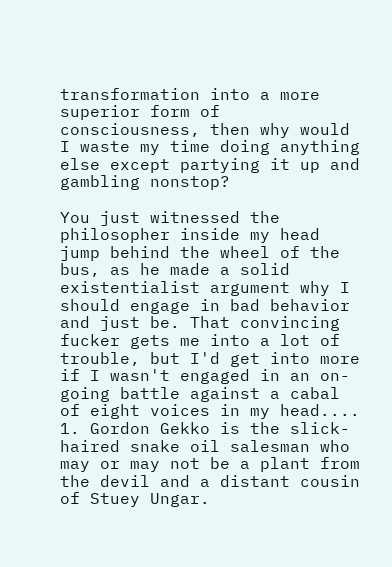transformation into a more superior form of consciousness, then why would I waste my time doing anything else except partying it up and gambling nonstop?

You just witnessed the philosopher inside my head jump behind the wheel of the bus, as he made a solid existentialist argument why I should engage in bad behavior and just be. That convincing fucker gets me into a lot of trouble, but I'd get into more if I wasn't engaged in an on-going battle against a cabal of eight voices in my head....
1. Gordon Gekko is the slick-haired snake oil salesman who may or may not be a plant from the devil and a distant cousin of Stuey Ungar.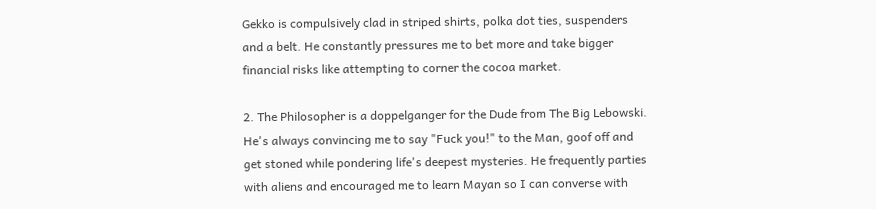Gekko is compulsively clad in striped shirts, polka dot ties, suspenders and a belt. He constantly pressures me to bet more and take bigger financial risks like attempting to corner the cocoa market.

2. The Philosopher is a doppelganger for the Dude from The Big Lebowski. He's always convincing me to say "Fuck you!" to the Man, goof off and get stoned while pondering life's deepest mysteries. He frequently parties with aliens and encouraged me to learn Mayan so I can converse with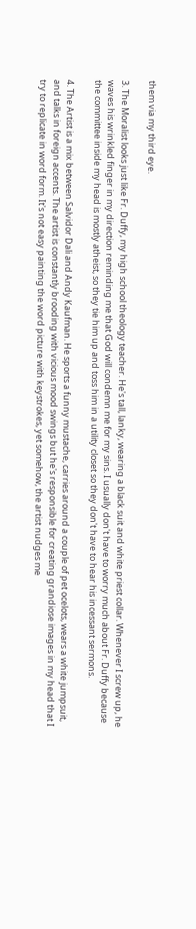them via my third eye.

3. The Moralist looks just like Fr. Duffy, my high school theology teacher. He's tall, lanky, wearing a black suit and white priest collar. Whenever I screw up, he waves his wrinkled finger in my direction reminding me that God will condemn me for my sins. I usually don't have to worry much about Fr. Duffy because the committee inside my head is mostly atheist, so they tie him up and toss him in a utility closet so they don't have to hear his incessant sermons.

4. The Artist is a mix between Salvidor Dali and Andy Kaufman. He sports a funny mustache, carries around a couple of pet ocelots, wears a white jumpsuit, and talks in foreign accents. The artist is constantly brooding with vicious mood swings but he's responsible for creating grandiose images in my head that I try to replicate in word form. It's not easy painting the word picture with keystrokes, yet somehow, the artist nudges me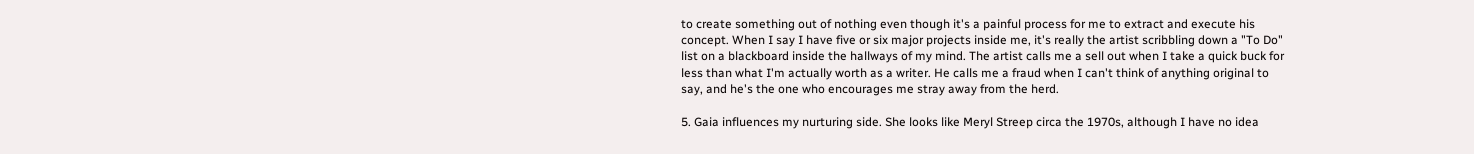to create something out of nothing even though it's a painful process for me to extract and execute his concept. When I say I have five or six major projects inside me, it's really the artist scribbling down a "To Do" list on a blackboard inside the hallways of my mind. The artist calls me a sell out when I take a quick buck for less than what I'm actually worth as a writer. He calls me a fraud when I can't think of anything original to say, and he's the one who encourages me stray away from the herd.

5. Gaia influences my nurturing side. She looks like Meryl Streep circa the 1970s, although I have no idea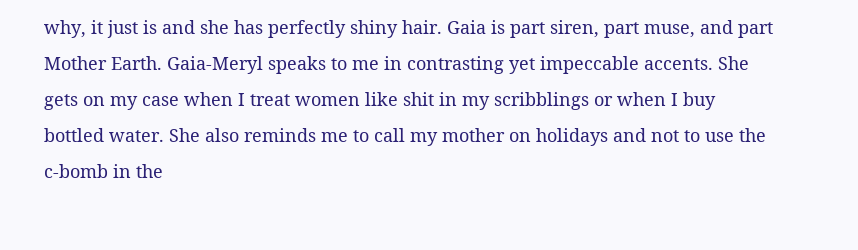why, it just is and she has perfectly shiny hair. Gaia is part siren, part muse, and part Mother Earth. Gaia-Meryl speaks to me in contrasting yet impeccable accents. She gets on my case when I treat women like shit in my scribblings or when I buy bottled water. She also reminds me to call my mother on holidays and not to use the c-bomb in the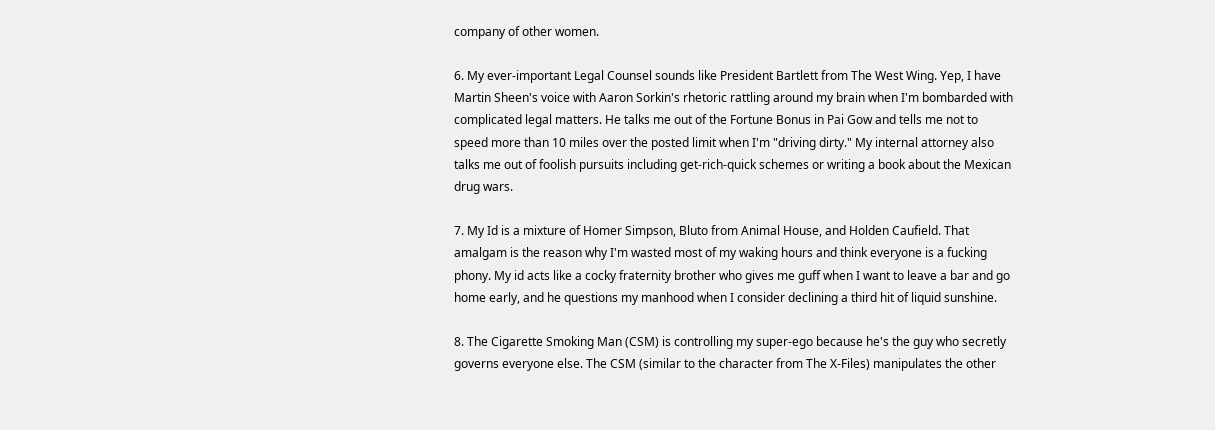company of other women.

6. My ever-important Legal Counsel sounds like President Bartlett from The West Wing. Yep, I have Martin Sheen's voice with Aaron Sorkin's rhetoric rattling around my brain when I'm bombarded with complicated legal matters. He talks me out of the Fortune Bonus in Pai Gow and tells me not to speed more than 10 miles over the posted limit when I'm "driving dirty." My internal attorney also talks me out of foolish pursuits including get-rich-quick schemes or writing a book about the Mexican drug wars.

7. My Id is a mixture of Homer Simpson, Bluto from Animal House, and Holden Caufield. That amalgam is the reason why I'm wasted most of my waking hours and think everyone is a fucking phony. My id acts like a cocky fraternity brother who gives me guff when I want to leave a bar and go home early, and he questions my manhood when I consider declining a third hit of liquid sunshine.

8. The Cigarette Smoking Man (CSM) is controlling my super-ego because he's the guy who secretly governs everyone else. The CSM (similar to the character from The X-Files) manipulates the other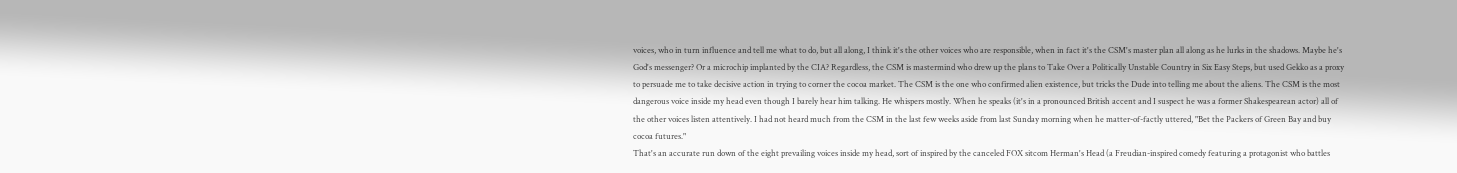voices, who in turn influence and tell me what to do, but all along, I think it's the other voices who are responsible, when in fact it's the CSM's master plan all along as he lurks in the shadows. Maybe he's God's messenger? Or a microchip implanted by the CIA? Regardless, the CSM is mastermind who drew up the plans to Take Over a Politically Unstable Country in Six Easy Steps, but used Gekko as a proxy to persuade me to take decisive action in trying to corner the cocoa market. The CSM is the one who confirmed alien existence, but tricks the Dude into telling me about the aliens. The CSM is the most dangerous voice inside my head even though I barely hear him talking. He whispers mostly. When he speaks (it's in a pronounced British accent and I suspect he was a former Shakespearean actor) all of the other voices listen attentively. I had not heard much from the CSM in the last few weeks aside from last Sunday morning when he matter-of-factly uttered, "Bet the Packers of Green Bay and buy cocoa futures."
That's an accurate run down of the eight prevailing voices inside my head, sort of inspired by the canceled FOX sitcom Herman's Head (a Freudian-inspired comedy featuring a protagonist who battles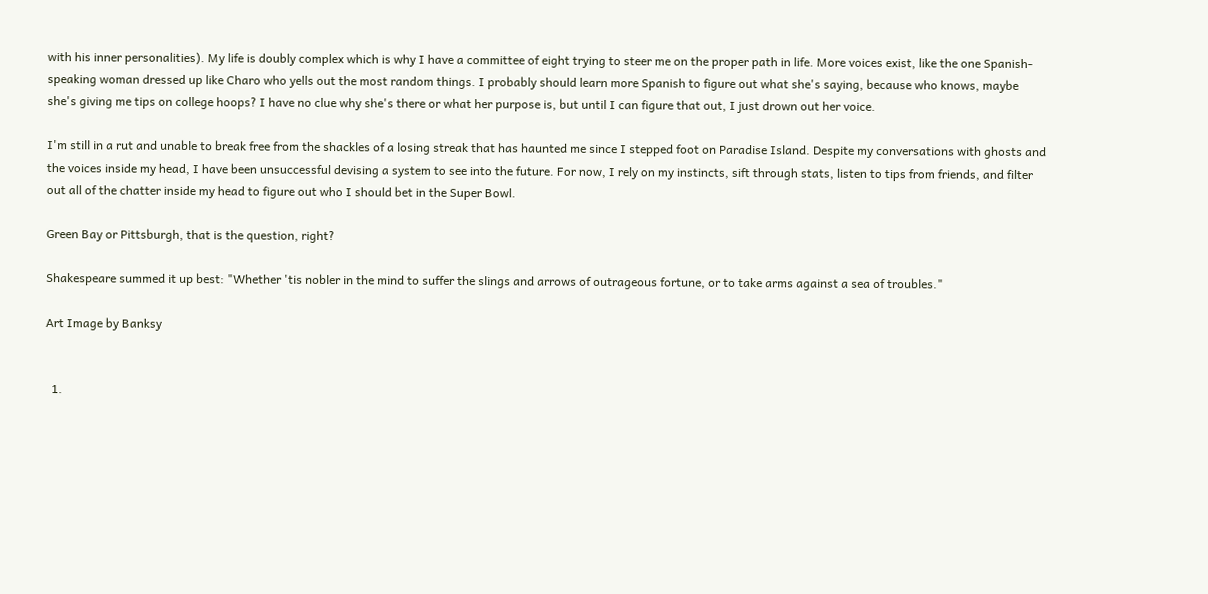with his inner personalities). My life is doubly complex which is why I have a committee of eight trying to steer me on the proper path in life. More voices exist, like the one Spanish-speaking woman dressed up like Charo who yells out the most random things. I probably should learn more Spanish to figure out what she's saying, because who knows, maybe she's giving me tips on college hoops? I have no clue why she's there or what her purpose is, but until I can figure that out, I just drown out her voice.

I'm still in a rut and unable to break free from the shackles of a losing streak that has haunted me since I stepped foot on Paradise Island. Despite my conversations with ghosts and the voices inside my head, I have been unsuccessful devising a system to see into the future. For now, I rely on my instincts, sift through stats, listen to tips from friends, and filter out all of the chatter inside my head to figure out who I should bet in the Super Bowl.

Green Bay or Pittsburgh, that is the question, right?

Shakespeare summed it up best: "Whether 'tis nobler in the mind to suffer the slings and arrows of outrageous fortune, or to take arms against a sea of troubles."

Art Image by Banksy


  1.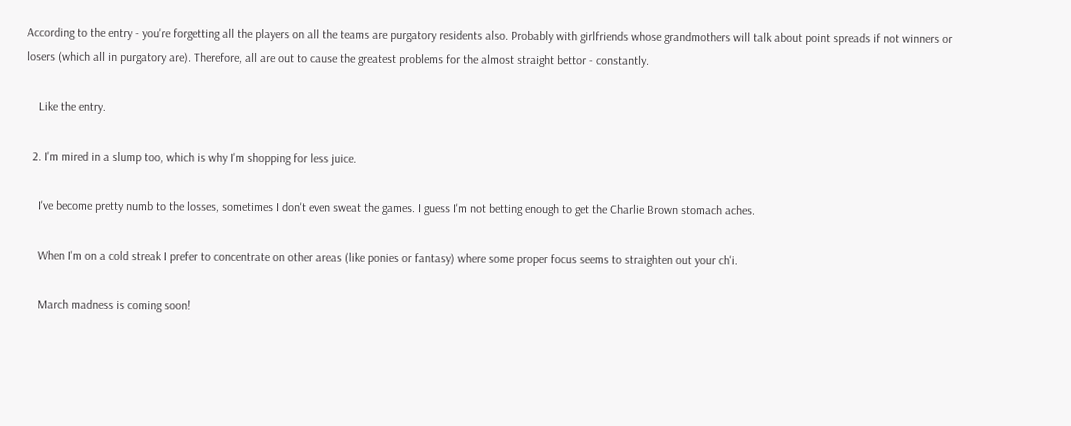According to the entry - you're forgetting all the players on all the teams are purgatory residents also. Probably with girlfriends whose grandmothers will talk about point spreads if not winners or losers (which all in purgatory are). Therefore, all are out to cause the greatest problems for the almost straight bettor - constantly.

    Like the entry.

  2. I'm mired in a slump too, which is why I'm shopping for less juice.

    I've become pretty numb to the losses, sometimes I don't even sweat the games. I guess I'm not betting enough to get the Charlie Brown stomach aches.

    When I'm on a cold streak I prefer to concentrate on other areas (like ponies or fantasy) where some proper focus seems to straighten out your ch'i.

    March madness is coming soon!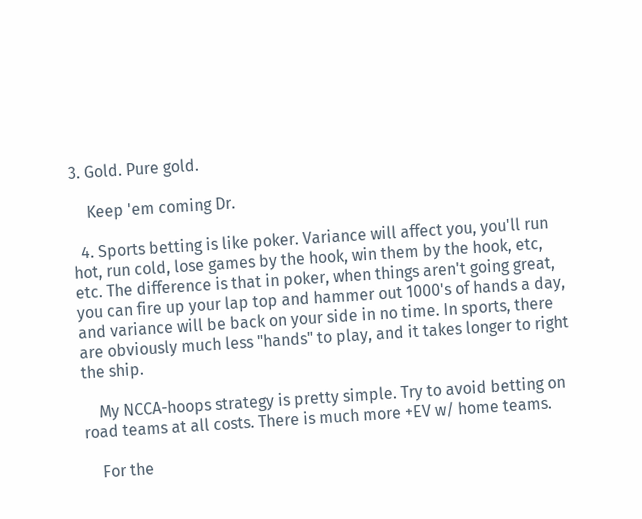3. Gold. Pure gold.

    Keep 'em coming Dr.

  4. Sports betting is like poker. Variance will affect you, you'll run hot, run cold, lose games by the hook, win them by the hook, etc, etc. The difference is that in poker, when things aren't going great, you can fire up your lap top and hammer out 1000's of hands a day, and variance will be back on your side in no time. In sports, there are obviously much less "hands" to play, and it takes longer to right the ship.

    My NCCA-hoops strategy is pretty simple. Try to avoid betting on road teams at all costs. There is much more +EV w/ home teams.

    For the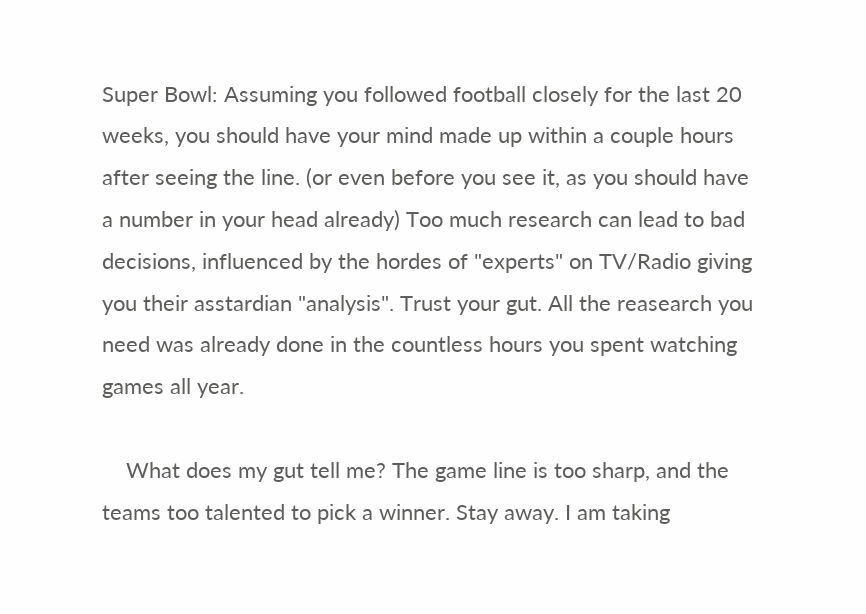Super Bowl: Assuming you followed football closely for the last 20 weeks, you should have your mind made up within a couple hours after seeing the line. (or even before you see it, as you should have a number in your head already) Too much research can lead to bad decisions, influenced by the hordes of "experts" on TV/Radio giving you their asstardian "analysis". Trust your gut. All the reasearch you need was already done in the countless hours you spent watching games all year.

    What does my gut tell me? The game line is too sharp, and the teams too talented to pick a winner. Stay away. I am taking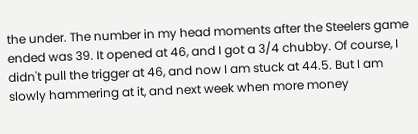the under. The number in my head moments after the Steelers game ended was 39. It opened at 46, and I got a 3/4 chubby. Of course, I didn't pull the trigger at 46, and now I am stuck at 44.5. But I am slowly hammering at it, and next week when more money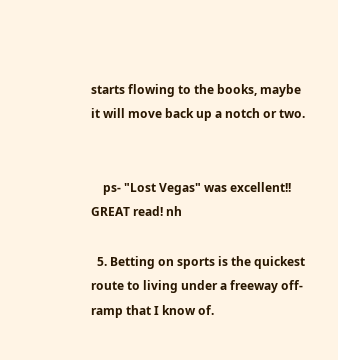starts flowing to the books, maybe it will move back up a notch or two.


    ps- "Lost Vegas" was excellent!! GREAT read! nh

  5. Betting on sports is the quickest route to living under a freeway off-ramp that I know of.